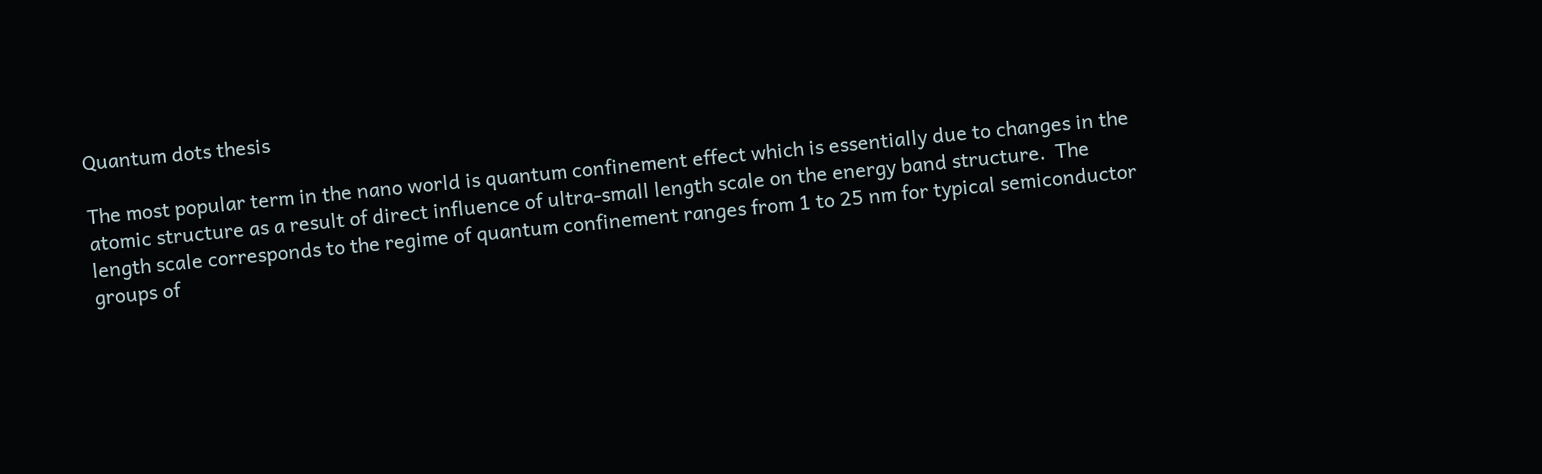Quantum dots thesis

The most popular term in the nano world is quantum confinement effect which is essentially due to changes in the atomic structure as a result of direct influence of ultra-small length scale on the energy band structure.  The length scale corresponds to the regime of quantum confinement ranges from 1 to 25 nm for typical semiconductor groups of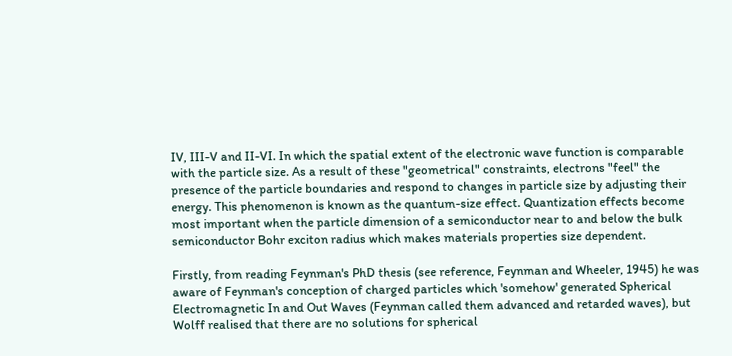IV, III-V and II-VI. In which the spatial extent of the electronic wave function is comparable with the particle size. As a result of these "geometrical" constraints, electrons "feel" the presence of the particle boundaries and respond to changes in particle size by adjusting their energy. This phenomenon is known as the quantum-size effect. Quantization effects become most important when the particle dimension of a semiconductor near to and below the bulk semiconductor Bohr exciton radius which makes materials properties size dependent.

Firstly, from reading Feynman's PhD thesis (see reference, Feynman and Wheeler, 1945) he was aware of Feynman's conception of charged particles which 'somehow' generated Spherical Electromagnetic In and Out Waves (Feynman called them advanced and retarded waves), but Wolff realised that there are no solutions for spherical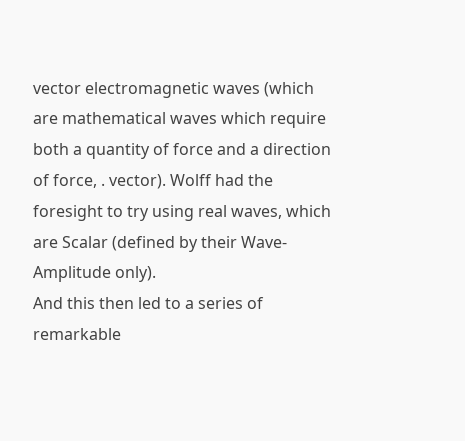vector electromagnetic waves (which are mathematical waves which require both a quantity of force and a direction of force, . vector). Wolff had the foresight to try using real waves, which are Scalar (defined by their Wave-Amplitude only).
And this then led to a series of remarkable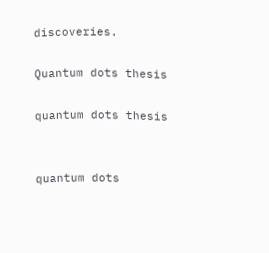discoveries.

Quantum dots thesis

quantum dots thesis


quantum dots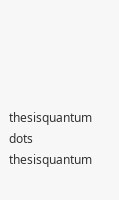thesisquantum dots thesisquantum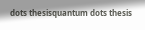dots thesisquantum dots thesis